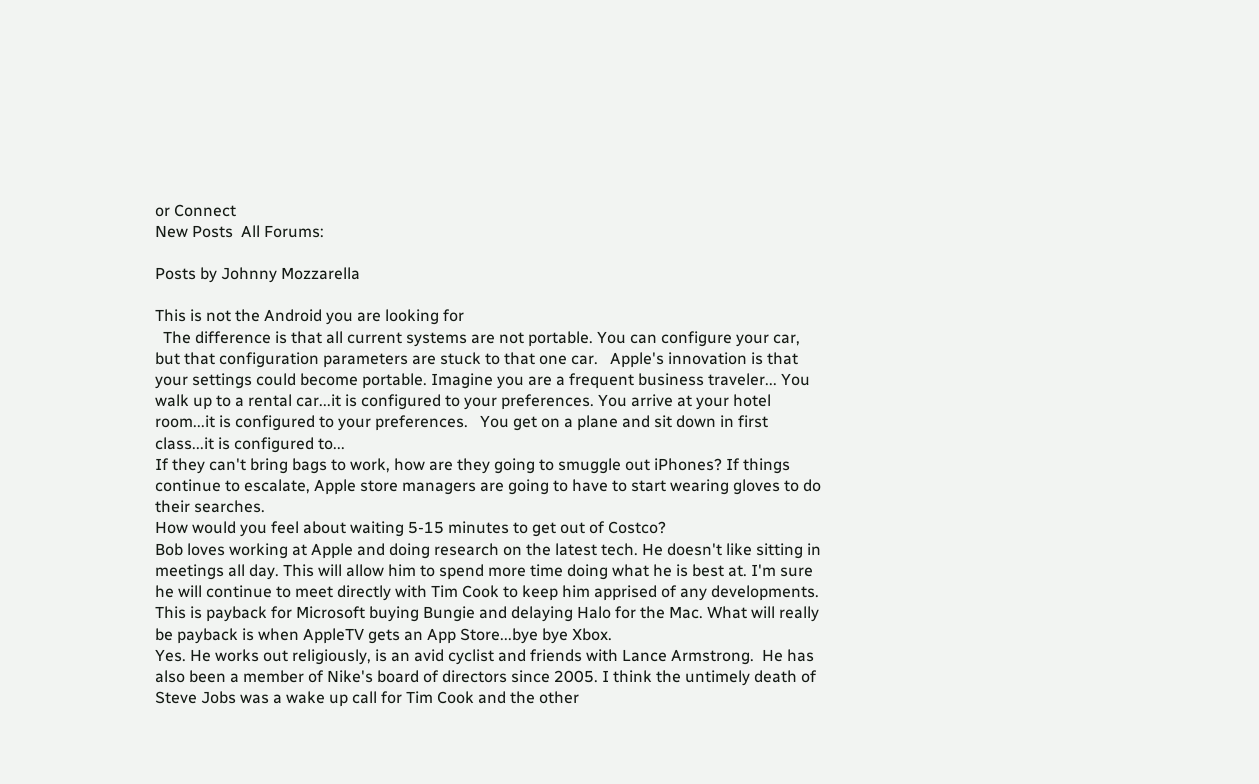or Connect
New Posts  All Forums:

Posts by Johnny Mozzarella

This is not the Android you are looking for
  The difference is that all current systems are not portable. You can configure your car, but that configuration parameters are stuck to that one car.   Apple's innovation is that your settings could become portable. Imagine you are a frequent business traveler... You walk up to a rental car...it is configured to your preferences. You arrive at your hotel room...it is configured to your preferences.   You get on a plane and sit down in first class...it is configured to...
If they can't bring bags to work, how are they going to smuggle out iPhones? If things continue to escalate, Apple store managers are going to have to start wearing gloves to do their searches.
How would you feel about waiting 5-15 minutes to get out of Costco?
Bob loves working at Apple and doing research on the latest tech. He doesn't like sitting in meetings all day. This will allow him to spend more time doing what he is best at. I'm sure he will continue to meet directly with Tim Cook to keep him apprised of any developments.
This is payback for Microsoft buying Bungie and delaying Halo for the Mac. What will really be payback is when AppleTV gets an App Store...bye bye Xbox.
Yes. He works out religiously, is an avid cyclist and friends with Lance Armstrong.  He has also been a member of Nike's board of directors since 2005. I think the untimely death of Steve Jobs was a wake up call for Tim Cook and the other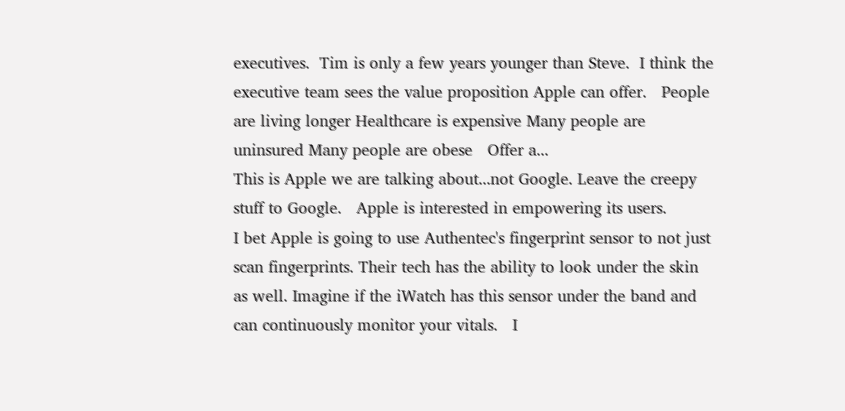executives.  Tim is only a few years younger than Steve.  I think the executive team sees the value proposition Apple can offer.   People are living longer Healthcare is expensive Many people are uninsured Many people are obese   Offer a...
This is Apple we are talking about...not Google. Leave the creepy stuff to Google.   Apple is interested in empowering its users.
I bet Apple is going to use Authentec's fingerprint sensor to not just scan fingerprints. Their tech has the ability to look under the skin as well. Imagine if the iWatch has this sensor under the band and can continuously monitor your vitals.   I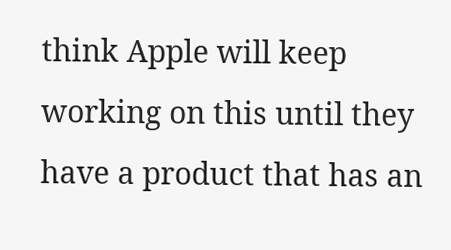think Apple will keep working on this until they have a product that has an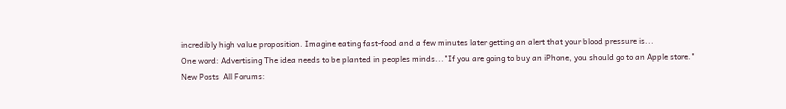incredibly high value proposition. Imagine eating fast-food and a few minutes later getting an alert that your blood pressure is...
One word: Advertising The idea needs to be planted in peoples minds..."If you are going to buy an iPhone, you should go to an Apple store."
New Posts  All Forums: